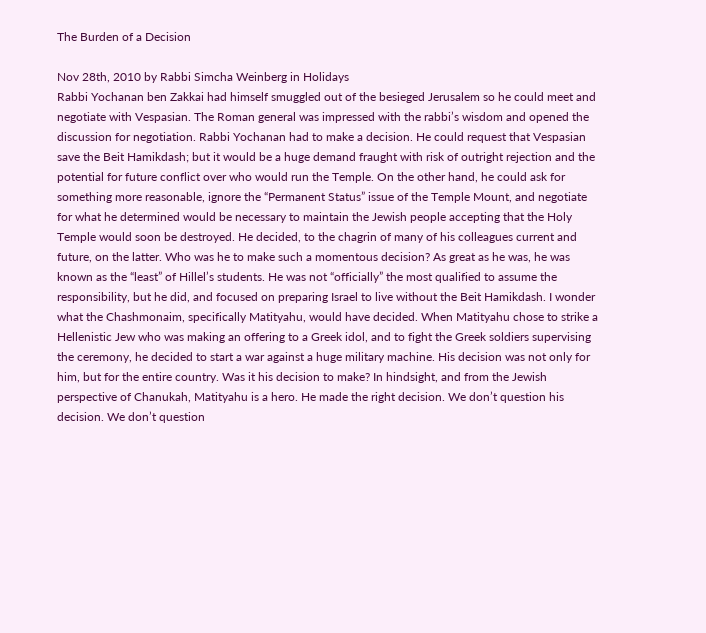The Burden of a Decision

Nov 28th, 2010 by Rabbi Simcha Weinberg in Holidays
Rabbi Yochanan ben Zakkai had himself smuggled out of the besieged Jerusalem so he could meet and negotiate with Vespasian. The Roman general was impressed with the rabbi’s wisdom and opened the discussion for negotiation. Rabbi Yochanan had to make a decision. He could request that Vespasian save the Beit Hamikdash; but it would be a huge demand fraught with risk of outright rejection and the potential for future conflict over who would run the Temple. On the other hand, he could ask for something more reasonable, ignore the “Permanent Status” issue of the Temple Mount, and negotiate for what he determined would be necessary to maintain the Jewish people accepting that the Holy Temple would soon be destroyed. He decided, to the chagrin of many of his colleagues current and future, on the latter. Who was he to make such a momentous decision? As great as he was, he was known as the “least” of Hillel’s students. He was not “officially” the most qualified to assume the responsibility, but he did, and focused on preparing Israel to live without the Beit Hamikdash. I wonder what the Chashmonaim, specifically Matityahu, would have decided. When Matityahu chose to strike a Hellenistic Jew who was making an offering to a Greek idol, and to fight the Greek soldiers supervising the ceremony, he decided to start a war against a huge military machine. His decision was not only for him, but for the entire country. Was it his decision to make? In hindsight, and from the Jewish perspective of Chanukah, Matityahu is a hero. He made the right decision. We don’t question his decision. We don’t question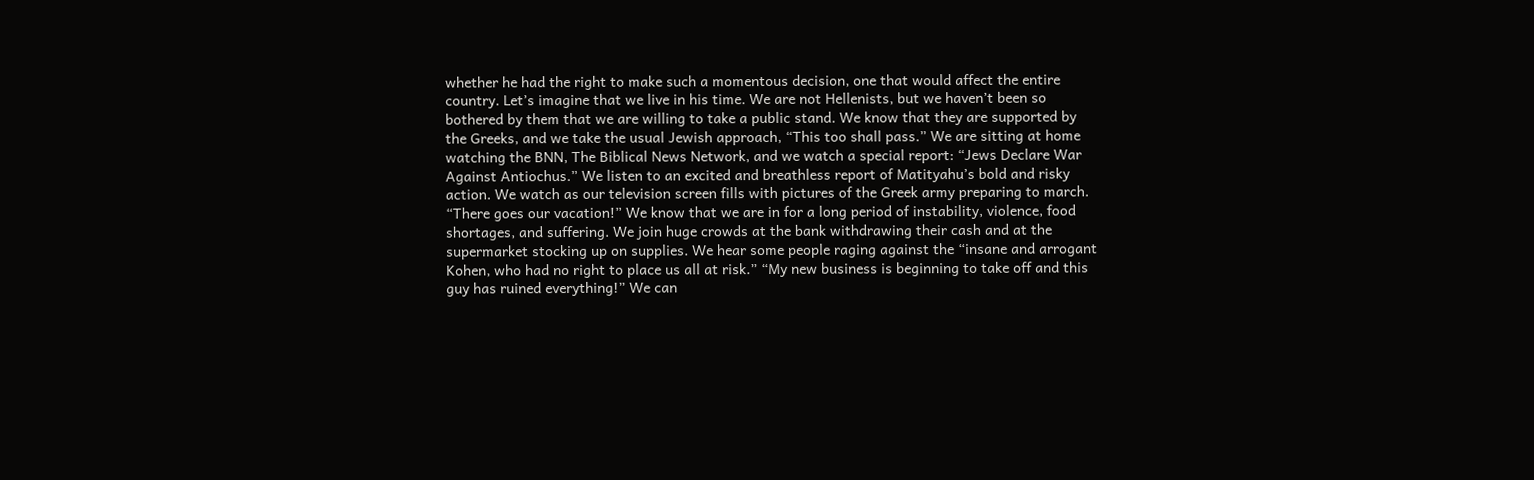whether he had the right to make such a momentous decision, one that would affect the entire country. Let’s imagine that we live in his time. We are not Hellenists, but we haven’t been so bothered by them that we are willing to take a public stand. We know that they are supported by the Greeks, and we take the usual Jewish approach, “This too shall pass.” We are sitting at home watching the BNN, The Biblical News Network, and we watch a special report: “Jews Declare War Against Antiochus.” We listen to an excited and breathless report of Matityahu’s bold and risky action. We watch as our television screen fills with pictures of the Greek army preparing to march. “There goes our vacation!” We know that we are in for a long period of instability, violence, food shortages, and suffering. We join huge crowds at the bank withdrawing their cash and at the supermarket stocking up on supplies. We hear some people raging against the “insane and arrogant Kohen, who had no right to place us all at risk.” “My new business is beginning to take off and this guy has ruined everything!” We can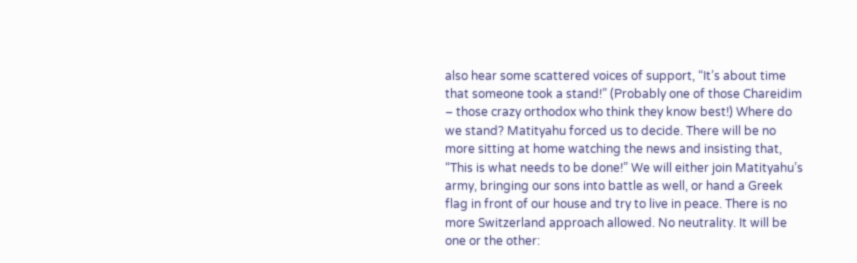also hear some scattered voices of support, “It’s about time that someone took a stand!” (Probably one of those Chareidim – those crazy orthodox who think they know best!) Where do we stand? Matityahu forced us to decide. There will be no more sitting at home watching the news and insisting that, “This is what needs to be done!” We will either join Matityahu’s army, bringing our sons into battle as well, or hand a Greek flag in front of our house and try to live in peace. There is no more Switzerland approach allowed. No neutrality. It will be one or the other: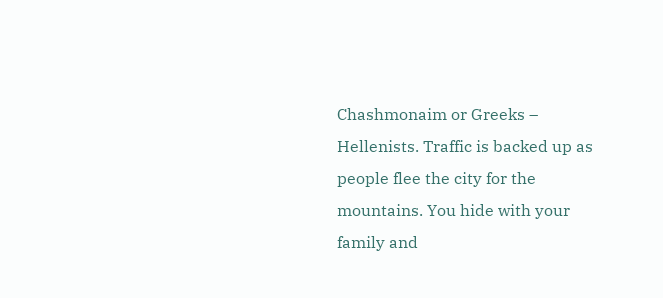Chashmonaim or Greeks – Hellenists. Traffic is backed up as people flee the city for the mountains. You hide with your family and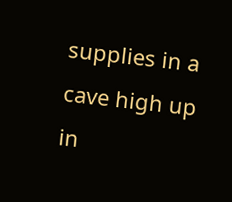supplies in a cave high up in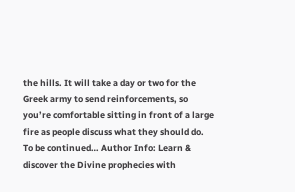the hills. It will take a day or two for the Greek army to send reinforcements, so you’re comfortable sitting in front of a large fire as people discuss what they should do. To be continued… Author Info: Learn & discover the Divine prophecies with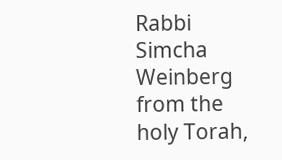Rabbi Simcha Weinberg from the holy Torah,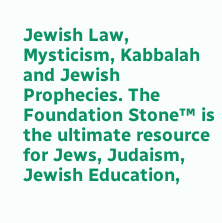Jewish Law, Mysticism, Kabbalah and Jewish Prophecies. The Foundation Stone™ is the ultimate resource for Jews, Judaism, Jewish Education,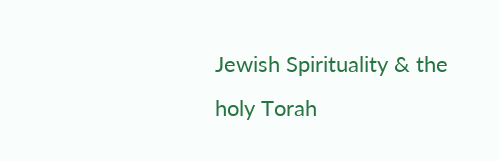Jewish Spirituality & the holy Torah